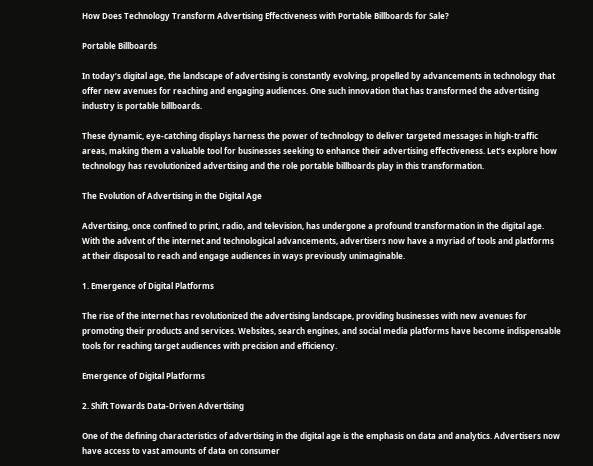How Does Technology Transform Advertising Effectiveness with Portable Billboards for Sale?

Portable Billboards

In today’s digital age, the landscape of advertising is constantly evolving, propelled by advancements in technology that offer new avenues for reaching and engaging audiences. One such innovation that has transformed the advertising industry is portable billboards.

These dynamic, eye-catching displays harness the power of technology to deliver targeted messages in high-traffic areas, making them a valuable tool for businesses seeking to enhance their advertising effectiveness. Let’s explore how technology has revolutionized advertising and the role portable billboards play in this transformation.

The Evolution of Advertising in the Digital Age

Advertising, once confined to print, radio, and television, has undergone a profound transformation in the digital age. With the advent of the internet and technological advancements, advertisers now have a myriad of tools and platforms at their disposal to reach and engage audiences in ways previously unimaginable.

1. Emergence of Digital Platforms

The rise of the internet has revolutionized the advertising landscape, providing businesses with new avenues for promoting their products and services. Websites, search engines, and social media platforms have become indispensable tools for reaching target audiences with precision and efficiency.

Emergence of Digital Platforms

2. Shift Towards Data-Driven Advertising

One of the defining characteristics of advertising in the digital age is the emphasis on data and analytics. Advertisers now have access to vast amounts of data on consumer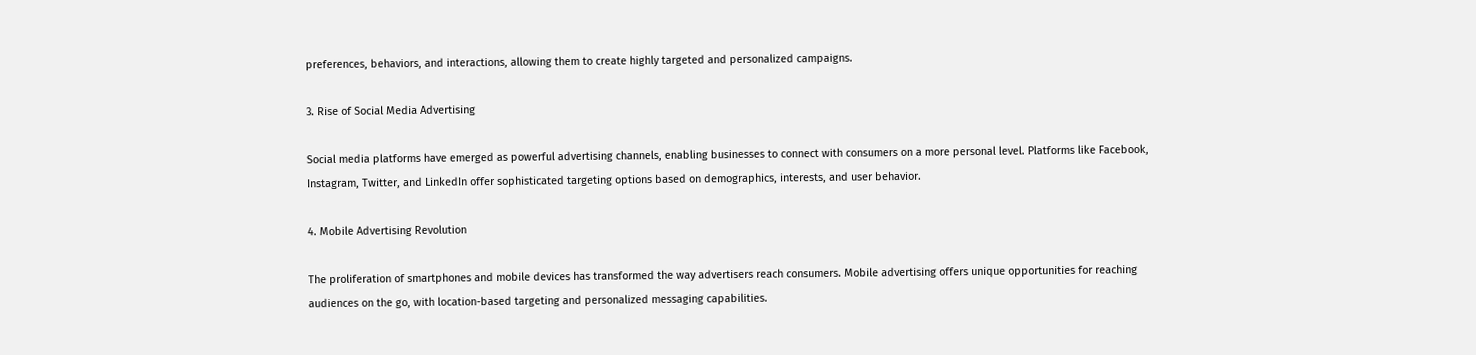preferences, behaviors, and interactions, allowing them to create highly targeted and personalized campaigns.

3. Rise of Social Media Advertising

Social media platforms have emerged as powerful advertising channels, enabling businesses to connect with consumers on a more personal level. Platforms like Facebook, Instagram, Twitter, and LinkedIn offer sophisticated targeting options based on demographics, interests, and user behavior.

4. Mobile Advertising Revolution

The proliferation of smartphones and mobile devices has transformed the way advertisers reach consumers. Mobile advertising offers unique opportunities for reaching audiences on the go, with location-based targeting and personalized messaging capabilities.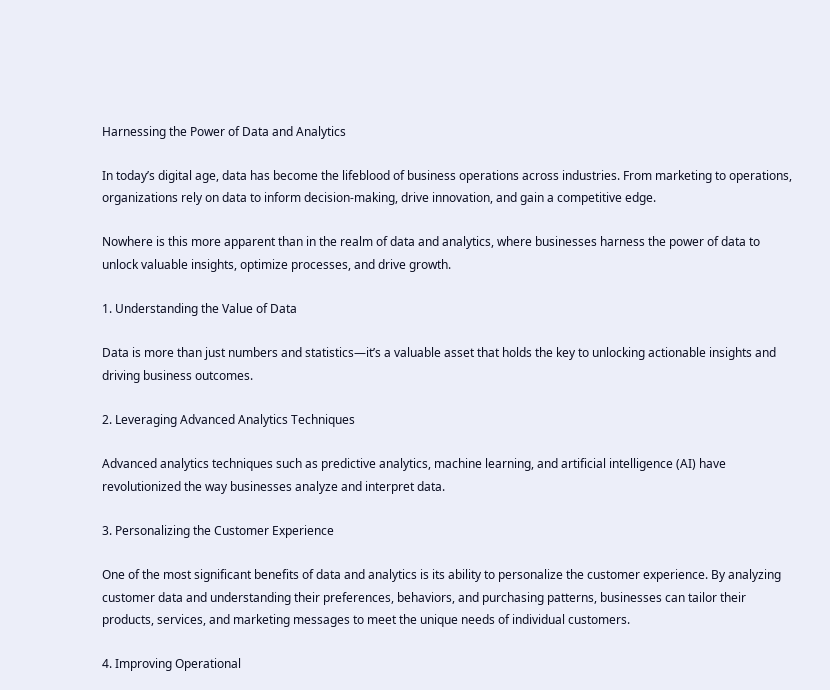Harnessing the Power of Data and Analytics

In today’s digital age, data has become the lifeblood of business operations across industries. From marketing to operations, organizations rely on data to inform decision-making, drive innovation, and gain a competitive edge.

Nowhere is this more apparent than in the realm of data and analytics, where businesses harness the power of data to unlock valuable insights, optimize processes, and drive growth.

1. Understanding the Value of Data

Data is more than just numbers and statistics—it’s a valuable asset that holds the key to unlocking actionable insights and driving business outcomes.

2. Leveraging Advanced Analytics Techniques

Advanced analytics techniques such as predictive analytics, machine learning, and artificial intelligence (AI) have revolutionized the way businesses analyze and interpret data.

3. Personalizing the Customer Experience

One of the most significant benefits of data and analytics is its ability to personalize the customer experience. By analyzing customer data and understanding their preferences, behaviors, and purchasing patterns, businesses can tailor their products, services, and marketing messages to meet the unique needs of individual customers.

4. Improving Operational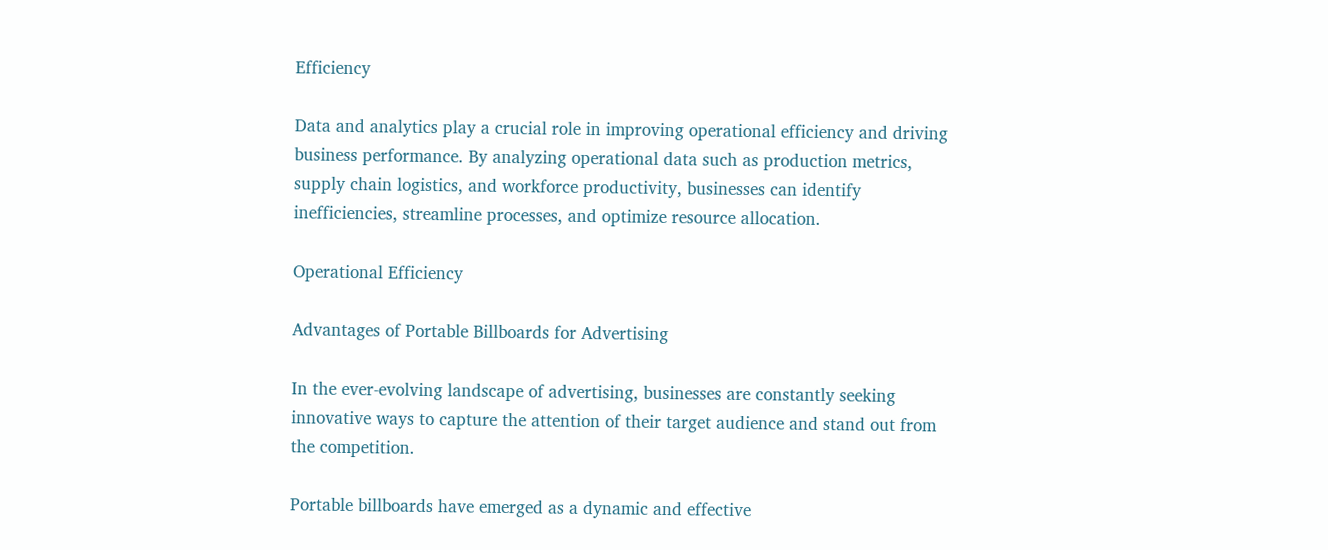Efficiency

Data and analytics play a crucial role in improving operational efficiency and driving business performance. By analyzing operational data such as production metrics, supply chain logistics, and workforce productivity, businesses can identify inefficiencies, streamline processes, and optimize resource allocation.

Operational Efficiency

Advantages of Portable Billboards for Advertising

In the ever-evolving landscape of advertising, businesses are constantly seeking innovative ways to capture the attention of their target audience and stand out from the competition.

Portable billboards have emerged as a dynamic and effective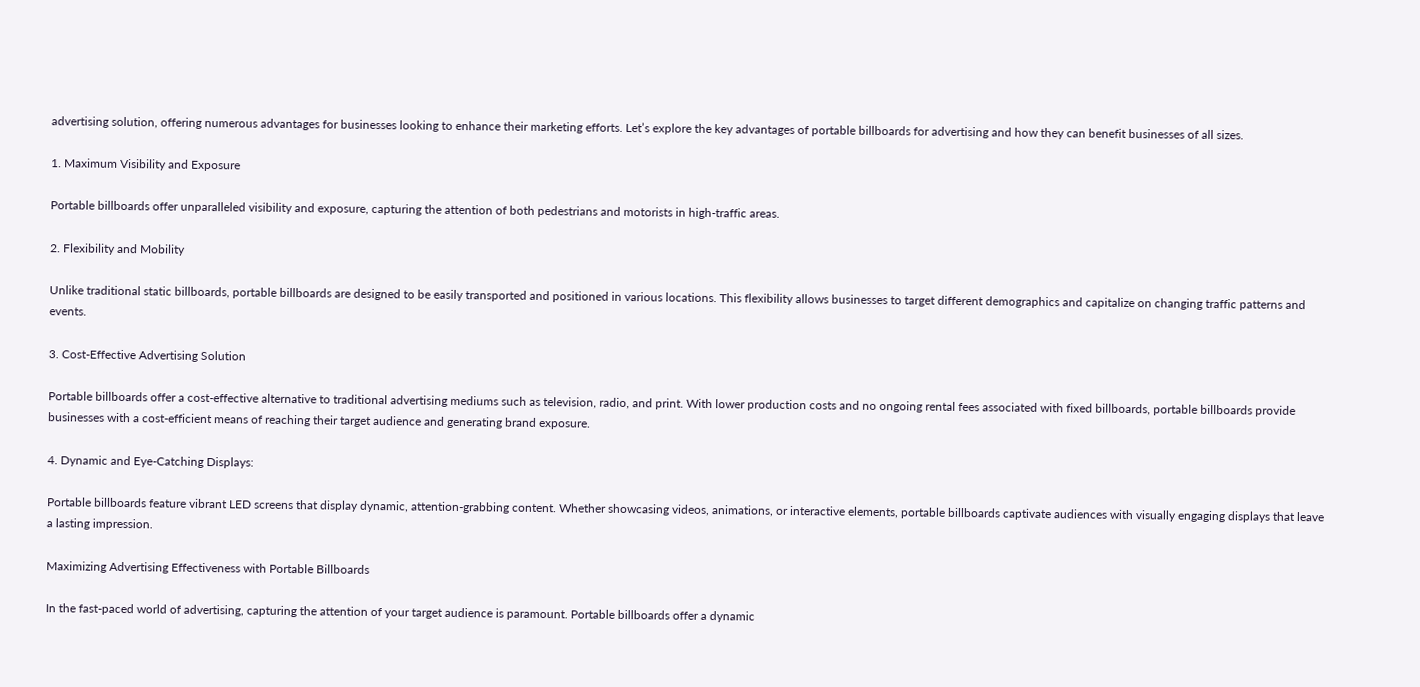advertising solution, offering numerous advantages for businesses looking to enhance their marketing efforts. Let’s explore the key advantages of portable billboards for advertising and how they can benefit businesses of all sizes.

1. Maximum Visibility and Exposure

Portable billboards offer unparalleled visibility and exposure, capturing the attention of both pedestrians and motorists in high-traffic areas.

2. Flexibility and Mobility

Unlike traditional static billboards, portable billboards are designed to be easily transported and positioned in various locations. This flexibility allows businesses to target different demographics and capitalize on changing traffic patterns and events.

3. Cost-Effective Advertising Solution

Portable billboards offer a cost-effective alternative to traditional advertising mediums such as television, radio, and print. With lower production costs and no ongoing rental fees associated with fixed billboards, portable billboards provide businesses with a cost-efficient means of reaching their target audience and generating brand exposure.

4. Dynamic and Eye-Catching Displays:

Portable billboards feature vibrant LED screens that display dynamic, attention-grabbing content. Whether showcasing videos, animations, or interactive elements, portable billboards captivate audiences with visually engaging displays that leave a lasting impression.

Maximizing Advertising Effectiveness with Portable Billboards

In the fast-paced world of advertising, capturing the attention of your target audience is paramount. Portable billboards offer a dynamic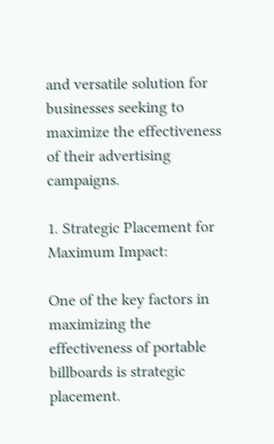and versatile solution for businesses seeking to maximize the effectiveness of their advertising campaigns.

1. Strategic Placement for Maximum Impact:

One of the key factors in maximizing the effectiveness of portable billboards is strategic placement.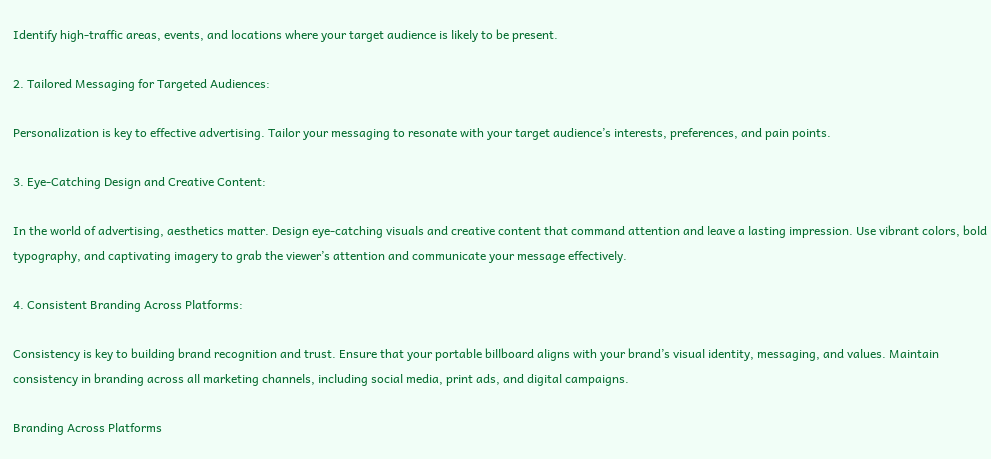Identify high-traffic areas, events, and locations where your target audience is likely to be present.

2. Tailored Messaging for Targeted Audiences:

Personalization is key to effective advertising. Tailor your messaging to resonate with your target audience’s interests, preferences, and pain points.

3. Eye-Catching Design and Creative Content:

In the world of advertising, aesthetics matter. Design eye-catching visuals and creative content that command attention and leave a lasting impression. Use vibrant colors, bold typography, and captivating imagery to grab the viewer’s attention and communicate your message effectively.

4. Consistent Branding Across Platforms:

Consistency is key to building brand recognition and trust. Ensure that your portable billboard aligns with your brand’s visual identity, messaging, and values. Maintain consistency in branding across all marketing channels, including social media, print ads, and digital campaigns.

Branding Across Platforms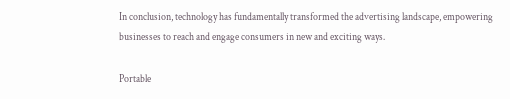In conclusion, technology has fundamentally transformed the advertising landscape, empowering businesses to reach and engage consumers in new and exciting ways.

Portable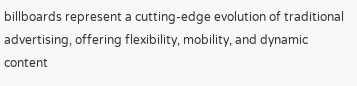billboards represent a cutting-edge evolution of traditional advertising, offering flexibility, mobility, and dynamic content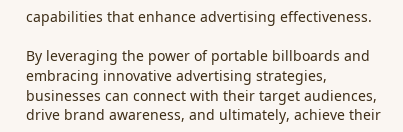capabilities that enhance advertising effectiveness.

By leveraging the power of portable billboards and embracing innovative advertising strategies, businesses can connect with their target audiences, drive brand awareness, and ultimately, achieve their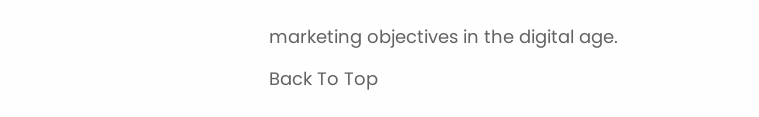marketing objectives in the digital age.

Back To Top